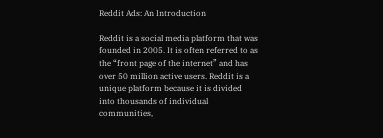Reddit Ads: An Introduction

Reddit is a social media platform that was founded in 2005. It is often referred to as the “front page of the internet” and has over 50 million active users. Reddit is a unique platform because it is divided into thousands of individual communities,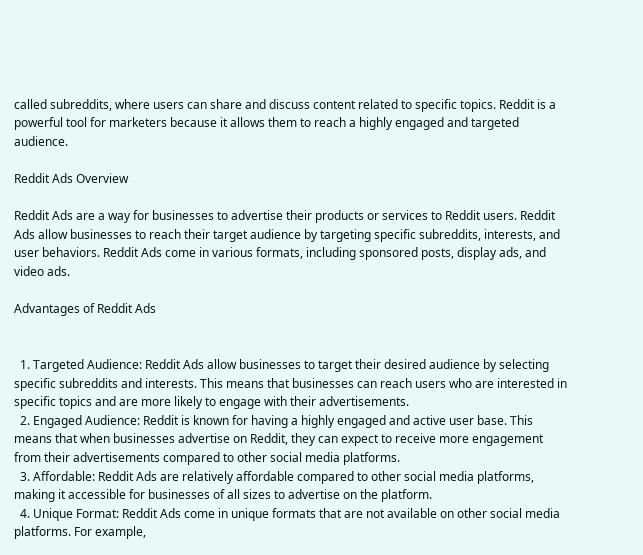called subreddits, where users can share and discuss content related to specific topics. Reddit is a powerful tool for marketers because it allows them to reach a highly engaged and targeted audience.

Reddit Ads Overview

Reddit Ads are a way for businesses to advertise their products or services to Reddit users. Reddit Ads allow businesses to reach their target audience by targeting specific subreddits, interests, and user behaviors. Reddit Ads come in various formats, including sponsored posts, display ads, and video ads.

Advantages of Reddit Ads


  1. Targeted Audience: Reddit Ads allow businesses to target their desired audience by selecting specific subreddits and interests. This means that businesses can reach users who are interested in specific topics and are more likely to engage with their advertisements.
  2. Engaged Audience: Reddit is known for having a highly engaged and active user base. This means that when businesses advertise on Reddit, they can expect to receive more engagement from their advertisements compared to other social media platforms.
  3. Affordable: Reddit Ads are relatively affordable compared to other social media platforms, making it accessible for businesses of all sizes to advertise on the platform.
  4. Unique Format: Reddit Ads come in unique formats that are not available on other social media platforms. For example,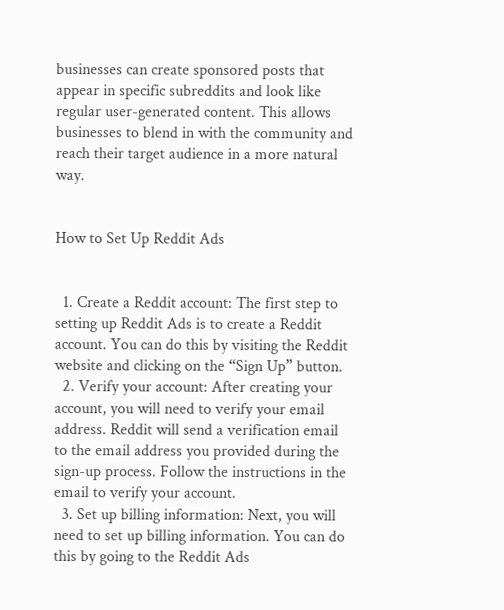businesses can create sponsored posts that appear in specific subreddits and look like regular user-generated content. This allows businesses to blend in with the community and reach their target audience in a more natural way.


How to Set Up Reddit Ads


  1. Create a Reddit account: The first step to setting up Reddit Ads is to create a Reddit account. You can do this by visiting the Reddit website and clicking on the “Sign Up” button.
  2. Verify your account: After creating your account, you will need to verify your email address. Reddit will send a verification email to the email address you provided during the sign-up process. Follow the instructions in the email to verify your account.
  3. Set up billing information: Next, you will need to set up billing information. You can do this by going to the Reddit Ads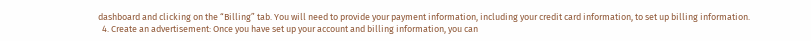dashboard and clicking on the “Billing” tab. You will need to provide your payment information, including your credit card information, to set up billing information.
  4. Create an advertisement: Once you have set up your account and billing information, you can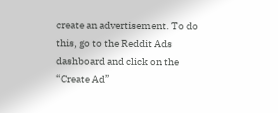create an advertisement. To do this, go to the Reddit Ads dashboard and click on the “Create Ad”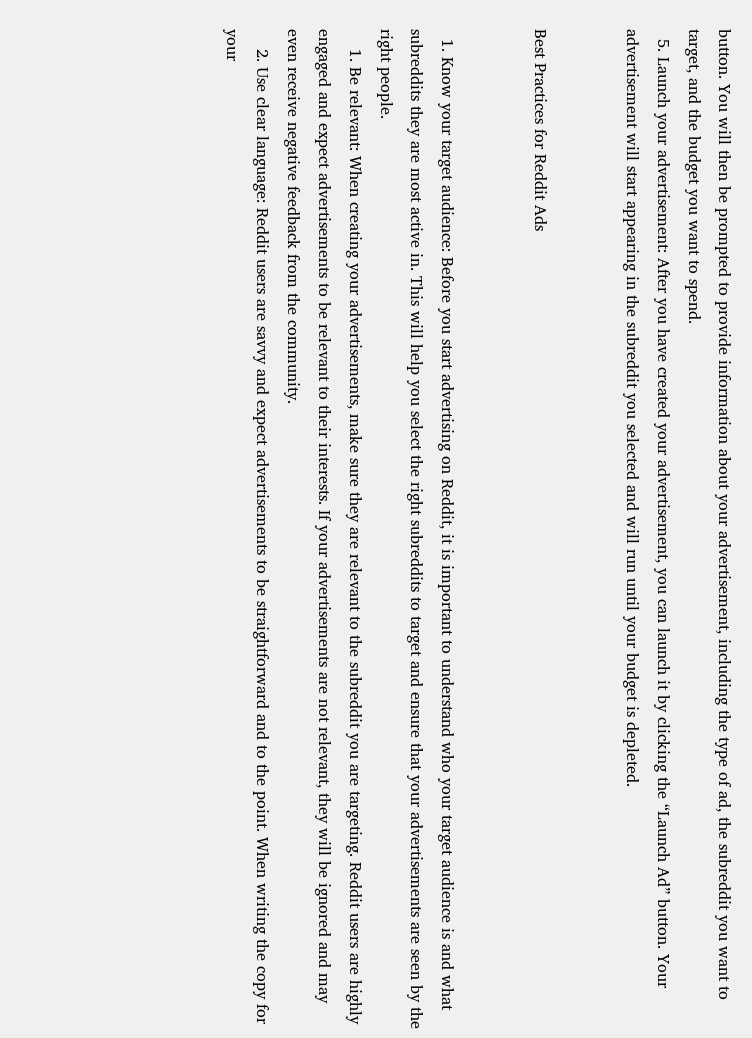button. You will then be prompted to provide information about your advertisement, including the type of ad, the subreddit you want to target, and the budget you want to spend.
  5. Launch your advertisement: After you have created your advertisement, you can launch it by clicking the “Launch Ad” button. Your advertisement will start appearing in the subreddit you selected and will run until your budget is depleted.


Best Practices for Reddit Ads


  1. Know your target audience: Before you start advertising on Reddit, it is important to understand who your target audience is and what subreddits they are most active in. This will help you select the right subreddits to target and ensure that your advertisements are seen by the right people.
    1. Be relevant: When creating your advertisements, make sure they are relevant to the subreddit you are targeting. Reddit users are highly engaged and expect advertisements to be relevant to their interests. If your advertisements are not relevant, they will be ignored and may even receive negative feedback from the community.
    2. Use clear language: Reddit users are savvy and expect advertisements to be straightforward and to the point. When writing the copy for your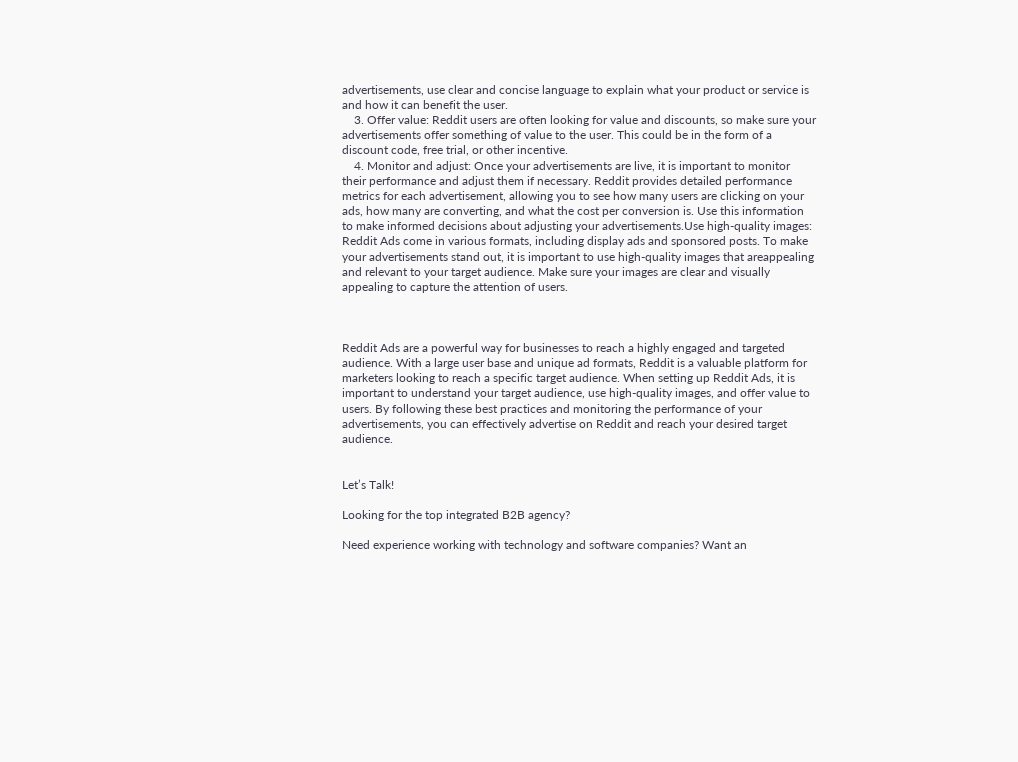advertisements, use clear and concise language to explain what your product or service is and how it can benefit the user.
    3. Offer value: Reddit users are often looking for value and discounts, so make sure your advertisements offer something of value to the user. This could be in the form of a discount code, free trial, or other incentive.
    4. Monitor and adjust: Once your advertisements are live, it is important to monitor their performance and adjust them if necessary. Reddit provides detailed performance metrics for each advertisement, allowing you to see how many users are clicking on your ads, how many are converting, and what the cost per conversion is. Use this information to make informed decisions about adjusting your advertisements.Use high-quality images: Reddit Ads come in various formats, including display ads and sponsored posts. To make your advertisements stand out, it is important to use high-quality images that areappealing and relevant to your target audience. Make sure your images are clear and visually appealing to capture the attention of users.



Reddit Ads are a powerful way for businesses to reach a highly engaged and targeted audience. With a large user base and unique ad formats, Reddit is a valuable platform for marketers looking to reach a specific target audience. When setting up Reddit Ads, it is important to understand your target audience, use high-quality images, and offer value to users. By following these best practices and monitoring the performance of your advertisements, you can effectively advertise on Reddit and reach your desired target audience.


Let’s Talk!

Looking for the top integrated B2B agency?

Need experience working with technology and software companies? Want an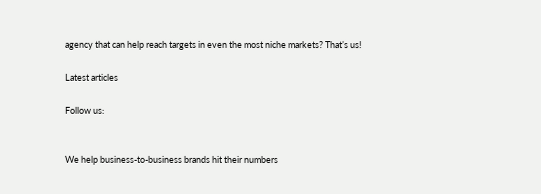agency that can help reach targets in even the most niche markets? That’s us!

Latest articles

Follow us:


We help business-to-business brands hit their numbers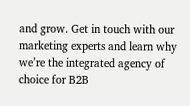and grow. Get in touch with our marketing experts and learn why we’re the integrated agency of choice for B2B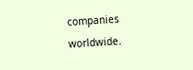companies worldwide.